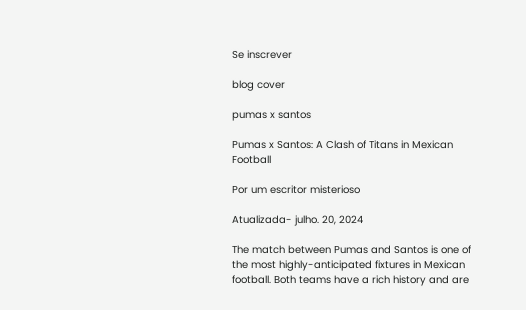Se inscrever

blog cover

pumas x santos

Pumas x Santos: A Clash of Titans in Mexican Football

Por um escritor misterioso

Atualizada- julho. 20, 2024

The match between Pumas and Santos is one of the most highly-anticipated fixtures in Mexican football. Both teams have a rich history and are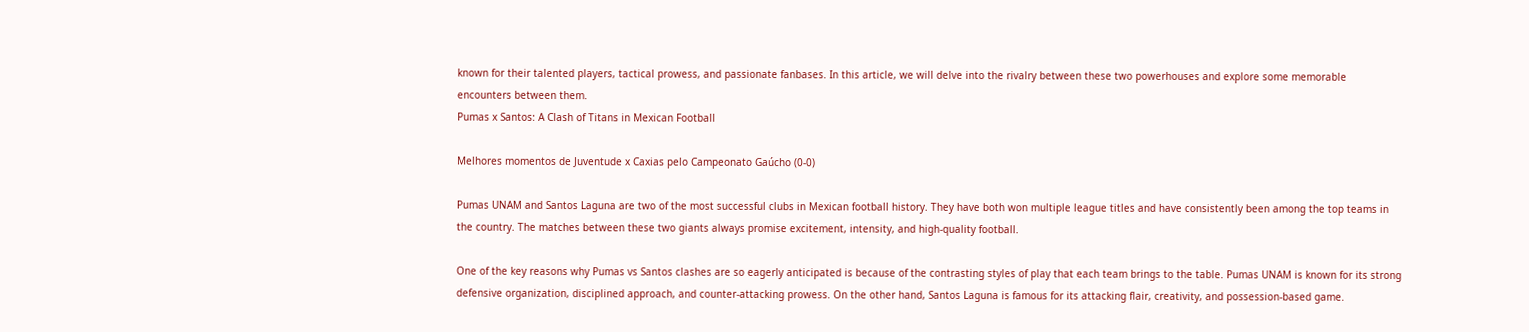known for their talented players, tactical prowess, and passionate fanbases. In this article, we will delve into the rivalry between these two powerhouses and explore some memorable encounters between them.
Pumas x Santos: A Clash of Titans in Mexican Football

Melhores momentos de Juventude x Caxias pelo Campeonato Gaúcho (0-0)

Pumas UNAM and Santos Laguna are two of the most successful clubs in Mexican football history. They have both won multiple league titles and have consistently been among the top teams in the country. The matches between these two giants always promise excitement, intensity, and high-quality football.

One of the key reasons why Pumas vs Santos clashes are so eagerly anticipated is because of the contrasting styles of play that each team brings to the table. Pumas UNAM is known for its strong defensive organization, disciplined approach, and counter-attacking prowess. On the other hand, Santos Laguna is famous for its attacking flair, creativity, and possession-based game.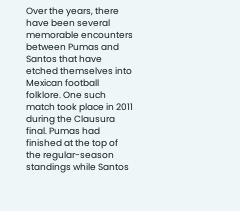Over the years, there have been several memorable encounters between Pumas and Santos that have etched themselves into Mexican football folklore. One such match took place in 2011 during the Clausura final. Pumas had finished at the top of the regular-season standings while Santos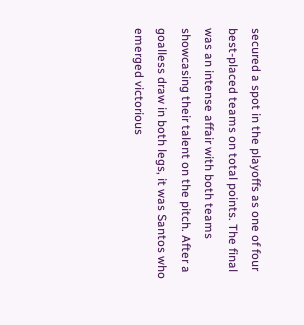secured a spot in the playoffs as one of four best-placed teams on total points. The final was an intense affair with both teams showcasing their talent on the pitch. After a goalless draw in both legs, it was Santos who emerged victorious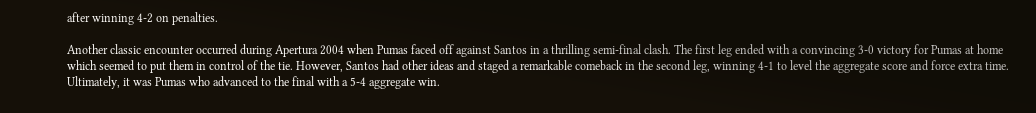after winning 4-2 on penalties.

Another classic encounter occurred during Apertura 2004 when Pumas faced off against Santos in a thrilling semi-final clash. The first leg ended with a convincing 3-0 victory for Pumas at home which seemed to put them in control of the tie. However, Santos had other ideas and staged a remarkable comeback in the second leg, winning 4-1 to level the aggregate score and force extra time. Ultimately, it was Pumas who advanced to the final with a 5-4 aggregate win.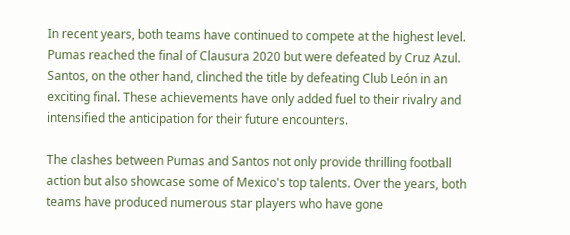In recent years, both teams have continued to compete at the highest level. Pumas reached the final of Clausura 2020 but were defeated by Cruz Azul. Santos, on the other hand, clinched the title by defeating Club León in an exciting final. These achievements have only added fuel to their rivalry and intensified the anticipation for their future encounters.

The clashes between Pumas and Santos not only provide thrilling football action but also showcase some of Mexico's top talents. Over the years, both teams have produced numerous star players who have gone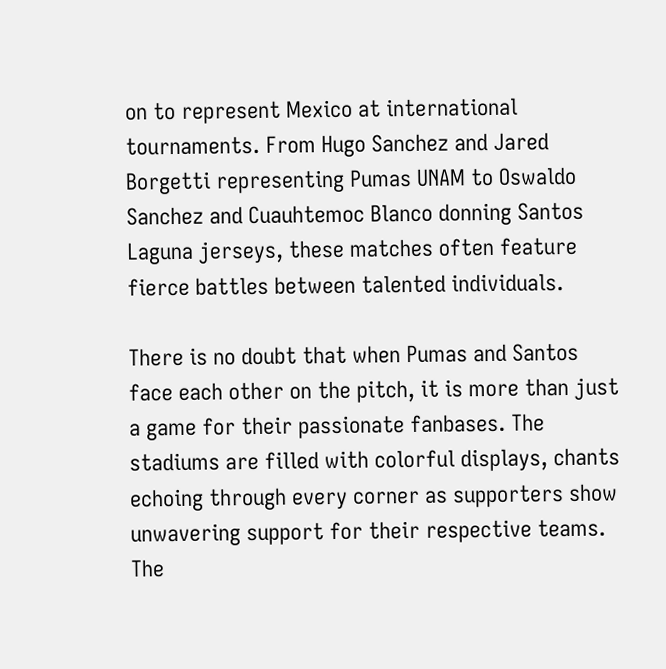on to represent Mexico at international tournaments. From Hugo Sanchez and Jared Borgetti representing Pumas UNAM to Oswaldo Sanchez and Cuauhtemoc Blanco donning Santos Laguna jerseys, these matches often feature fierce battles between talented individuals.

There is no doubt that when Pumas and Santos face each other on the pitch, it is more than just a game for their passionate fanbases. The stadiums are filled with colorful displays, chants echoing through every corner as supporters show unwavering support for their respective teams. The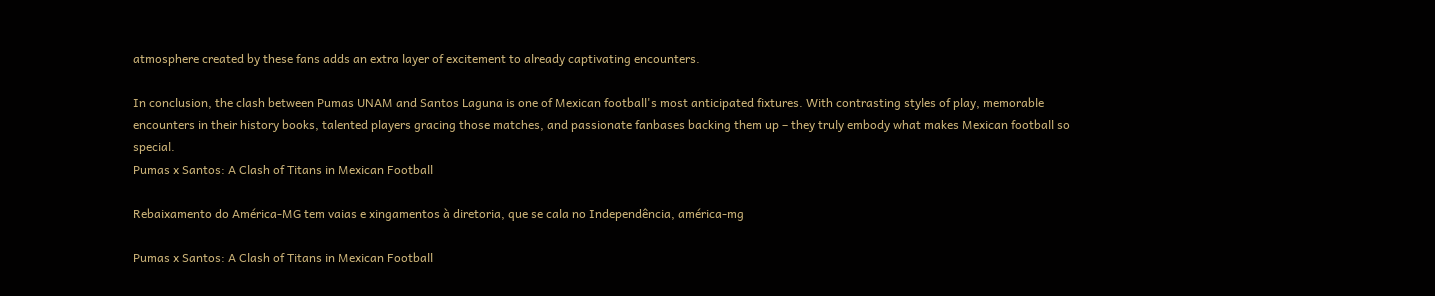atmosphere created by these fans adds an extra layer of excitement to already captivating encounters.

In conclusion, the clash between Pumas UNAM and Santos Laguna is one of Mexican football's most anticipated fixtures. With contrasting styles of play, memorable encounters in their history books, talented players gracing those matches, and passionate fanbases backing them up – they truly embody what makes Mexican football so special.
Pumas x Santos: A Clash of Titans in Mexican Football

Rebaixamento do América-MG tem vaias e xingamentos à diretoria, que se cala no Independência, américa-mg

Pumas x Santos: A Clash of Titans in Mexican Football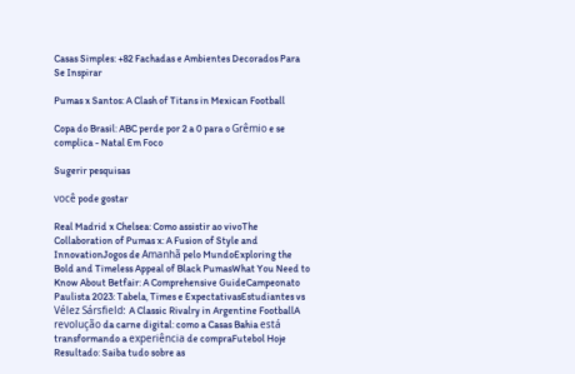Casas Simples: +82 Fachadas e Ambientes Decorados Para Se Inspirar

Pumas x Santos: A Clash of Titans in Mexican Football

Copa do Brasil: ABC perde por 2 a 0 para o Grêmio e se complica - Natal Em Foco

Sugerir pesquisas

você pode gostar

Real Madrid x Chelsea: Como assistir ao vivoThe Collaboration of Pumas x: A Fusion of Style and InnovationJogos de Amanhã pelo MundoExploring the Bold and Timeless Appeal of Black PumasWhat You Need to Know About Betfair: A Comprehensive GuideCampeonato Paulista 2023: Tabela, Times e ExpectativasEstudiantes vs Vélez Sársfield: A Classic Rivalry in Argentine FootballA revolução da carne digital: como a Casas Bahia está transformando a experiência de compraFutebol Hoje Resultado: Saiba tudo sobre as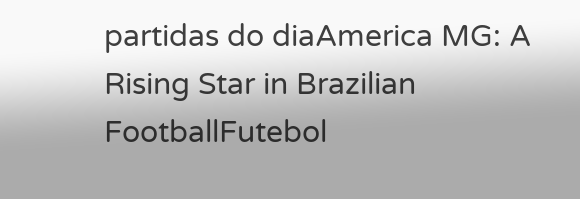partidas do diaAmerica MG: A Rising Star in Brazilian FootballFutebol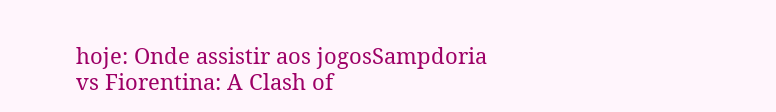hoje: Onde assistir aos jogosSampdoria vs Fiorentina: A Clash of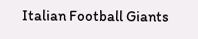Italian Football Giants